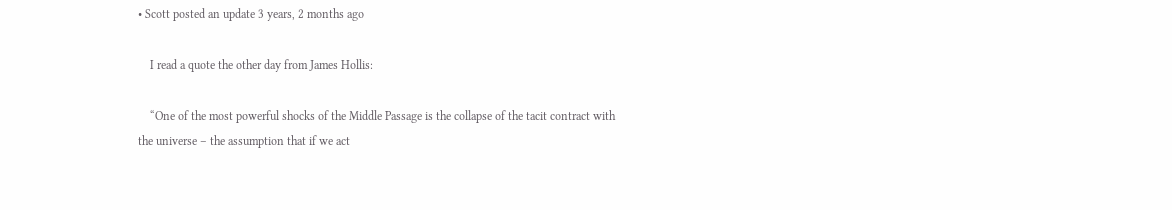• Scott posted an update 3 years, 2 months ago

    I read a quote the other day from James Hollis:

    “One of the most powerful shocks of the Middle Passage is the collapse of the tacit contract with the universe – the assumption that if we act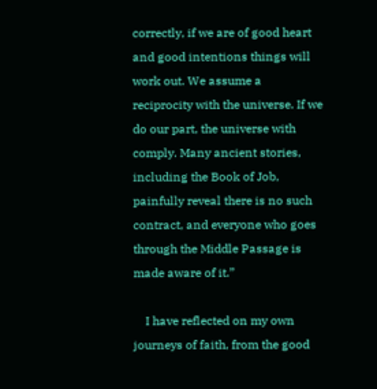correctly, if we are of good heart and good intentions things will work out. We assume a reciprocity with the universe. If we do our part, the universe with comply. Many ancient stories, including the Book of Job, painfully reveal there is no such contract, and everyone who goes through the Middle Passage is made aware of it.”

    I have reflected on my own journeys of faith, from the good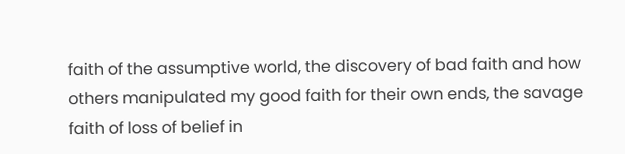faith of the assumptive world, the discovery of bad faith and how others manipulated my good faith for their own ends, the savage faith of loss of belief in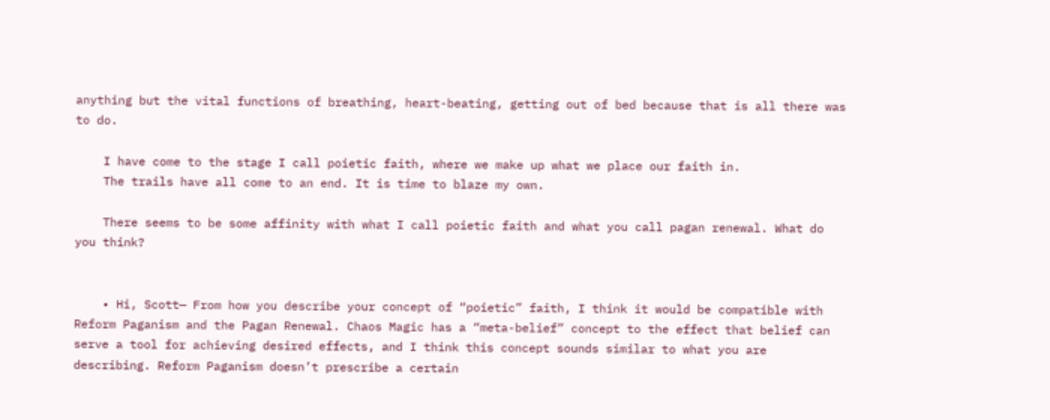anything but the vital functions of breathing, heart-beating, getting out of bed because that is all there was to do.

    I have come to the stage I call poietic faith, where we make up what we place our faith in.
    The trails have all come to an end. It is time to blaze my own.

    There seems to be some affinity with what I call poietic faith and what you call pagan renewal. What do you think?


    • Hi, Scott— From how you describe your concept of “poietic” faith, I think it would be compatible with Reform Paganism and the Pagan Renewal. Chaos Magic has a “meta-belief” concept to the effect that belief can serve a tool for achieving desired effects, and I think this concept sounds similar to what you are describing. Reform Paganism doesn’t prescribe a certain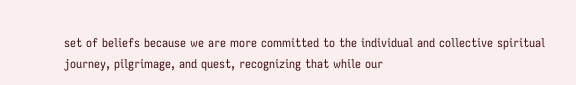set of beliefs because we are more committed to the individual and collective spiritual journey, pilgrimage, and quest, recognizing that while our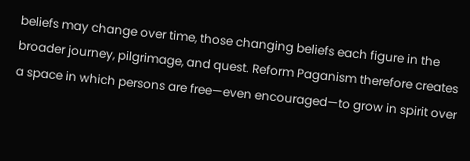beliefs may change over time, those changing beliefs each figure in the broader journey, pilgrimage, and quest. Reform Paganism therefore creates a space in which persons are free—even encouraged—to grow in spirit over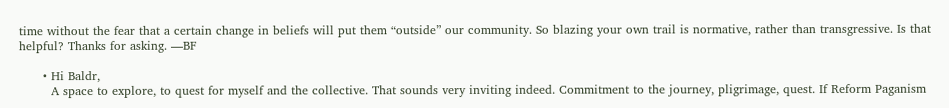time without the fear that a certain change in beliefs will put them “outside” our community. So blazing your own trail is normative, rather than transgressive. Is that helpful? Thanks for asking. —BF

      • Hi Baldr,
        A space to explore, to quest for myself and the collective. That sounds very inviting indeed. Commitment to the journey, pligrimage, quest. If Reform Paganism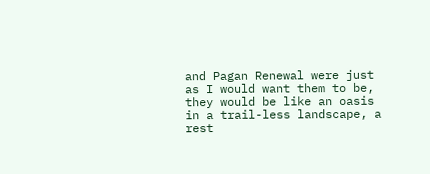and Pagan Renewal were just as I would want them to be, they would be like an oasis in a trail-less landscape, a rest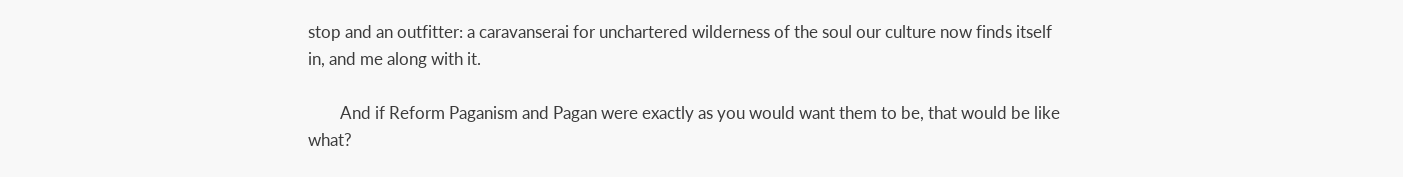stop and an outfitter: a caravanserai for unchartered wilderness of the soul our culture now finds itself in, and me along with it.

        And if Reform Paganism and Pagan were exactly as you would want them to be, that would be like what?